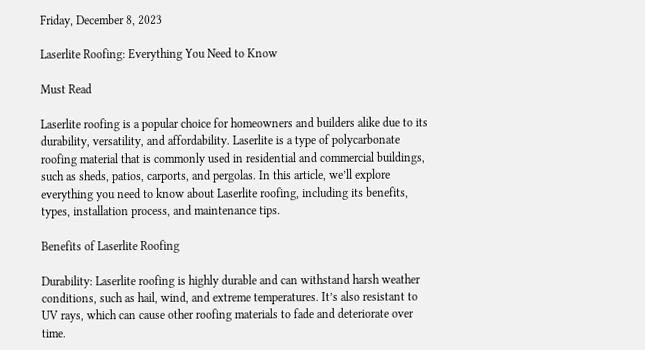Friday, December 8, 2023

Laserlite Roofing: Everything You Need to Know

Must Read

Laserlite roofing is a popular choice for homeowners and builders alike due to its durability, versatility, and affordability. Laserlite is a type of polycarbonate roofing material that is commonly used in residential and commercial buildings, such as sheds, patios, carports, and pergolas. In this article, we’ll explore everything you need to know about Laserlite roofing, including its benefits, types, installation process, and maintenance tips.

Benefits of Laserlite Roofing

Durability: Laserlite roofing is highly durable and can withstand harsh weather conditions, such as hail, wind, and extreme temperatures. It’s also resistant to UV rays, which can cause other roofing materials to fade and deteriorate over time.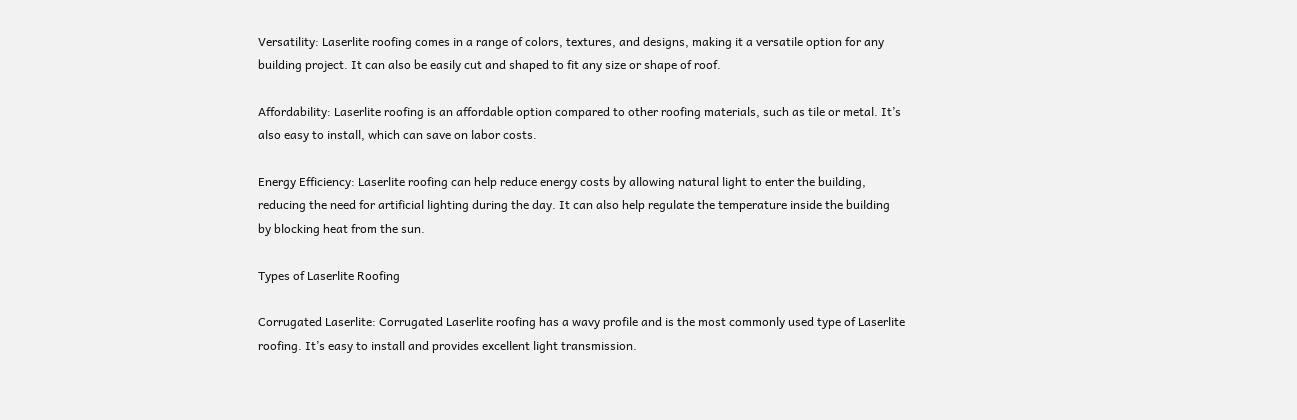Versatility: Laserlite roofing comes in a range of colors, textures, and designs, making it a versatile option for any building project. It can also be easily cut and shaped to fit any size or shape of roof.

Affordability: Laserlite roofing is an affordable option compared to other roofing materials, such as tile or metal. It’s also easy to install, which can save on labor costs.

Energy Efficiency: Laserlite roofing can help reduce energy costs by allowing natural light to enter the building, reducing the need for artificial lighting during the day. It can also help regulate the temperature inside the building by blocking heat from the sun.

Types of Laserlite Roofing

Corrugated Laserlite: Corrugated Laserlite roofing has a wavy profile and is the most commonly used type of Laserlite roofing. It’s easy to install and provides excellent light transmission.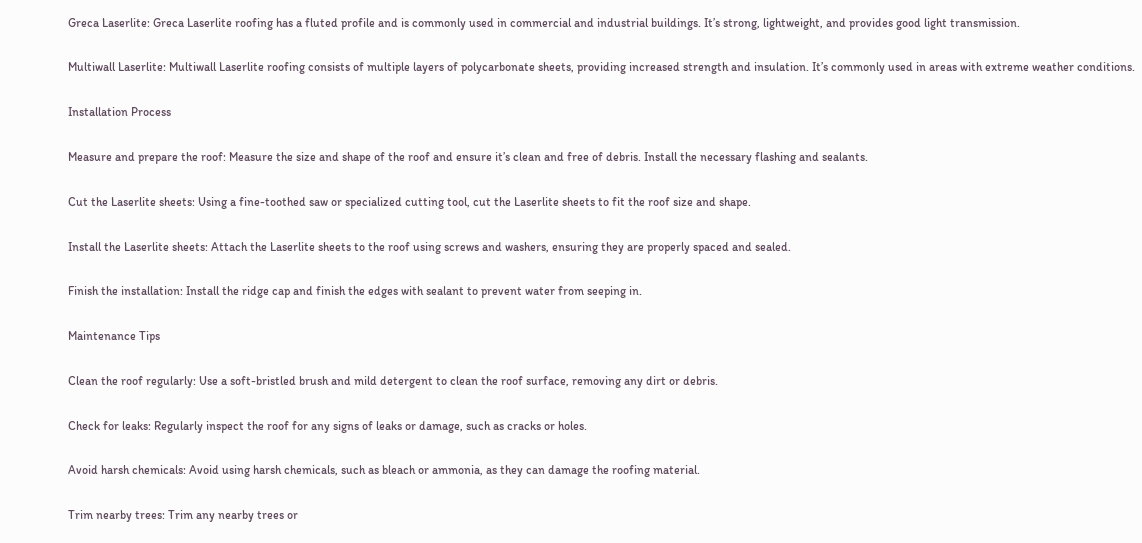Greca Laserlite: Greca Laserlite roofing has a fluted profile and is commonly used in commercial and industrial buildings. It’s strong, lightweight, and provides good light transmission.

Multiwall Laserlite: Multiwall Laserlite roofing consists of multiple layers of polycarbonate sheets, providing increased strength and insulation. It’s commonly used in areas with extreme weather conditions.

Installation Process

Measure and prepare the roof: Measure the size and shape of the roof and ensure it’s clean and free of debris. Install the necessary flashing and sealants.

Cut the Laserlite sheets: Using a fine-toothed saw or specialized cutting tool, cut the Laserlite sheets to fit the roof size and shape.

Install the Laserlite sheets: Attach the Laserlite sheets to the roof using screws and washers, ensuring they are properly spaced and sealed.

Finish the installation: Install the ridge cap and finish the edges with sealant to prevent water from seeping in.

Maintenance Tips

Clean the roof regularly: Use a soft-bristled brush and mild detergent to clean the roof surface, removing any dirt or debris.

Check for leaks: Regularly inspect the roof for any signs of leaks or damage, such as cracks or holes.

Avoid harsh chemicals: Avoid using harsh chemicals, such as bleach or ammonia, as they can damage the roofing material.

Trim nearby trees: Trim any nearby trees or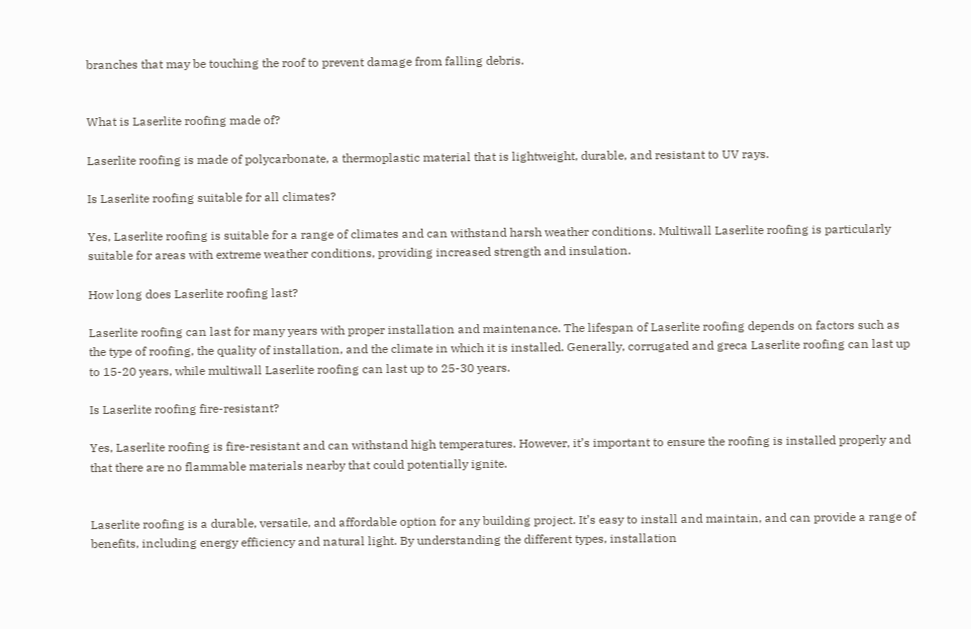branches that may be touching the roof to prevent damage from falling debris.


What is Laserlite roofing made of?

Laserlite roofing is made of polycarbonate, a thermoplastic material that is lightweight, durable, and resistant to UV rays.

Is Laserlite roofing suitable for all climates?

Yes, Laserlite roofing is suitable for a range of climates and can withstand harsh weather conditions. Multiwall Laserlite roofing is particularly suitable for areas with extreme weather conditions, providing increased strength and insulation.

How long does Laserlite roofing last?

Laserlite roofing can last for many years with proper installation and maintenance. The lifespan of Laserlite roofing depends on factors such as the type of roofing, the quality of installation, and the climate in which it is installed. Generally, corrugated and greca Laserlite roofing can last up to 15-20 years, while multiwall Laserlite roofing can last up to 25-30 years.

Is Laserlite roofing fire-resistant?

Yes, Laserlite roofing is fire-resistant and can withstand high temperatures. However, it’s important to ensure the roofing is installed properly and that there are no flammable materials nearby that could potentially ignite.


Laserlite roofing is a durable, versatile, and affordable option for any building project. It’s easy to install and maintain, and can provide a range of benefits, including energy efficiency and natural light. By understanding the different types, installation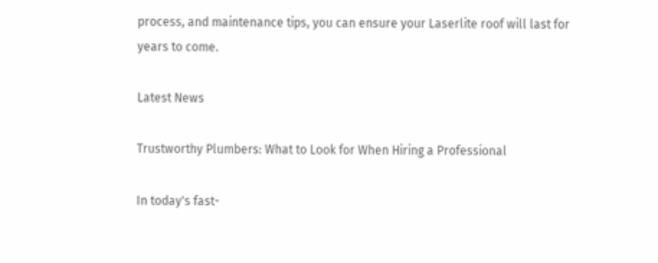process, and maintenance tips, you can ensure your Laserlite roof will last for years to come.

Latest News

Trustworthy Plumbers: What to Look for When Hiring a Professional

In today's fast-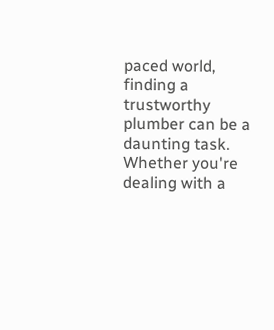paced world, finding a trustworthy plumber can be a daunting task. Whether you're dealing with a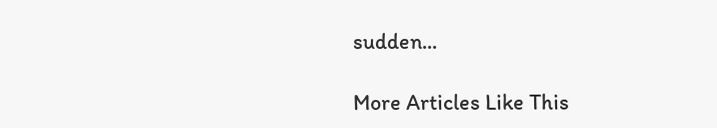sudden...

More Articles Like This